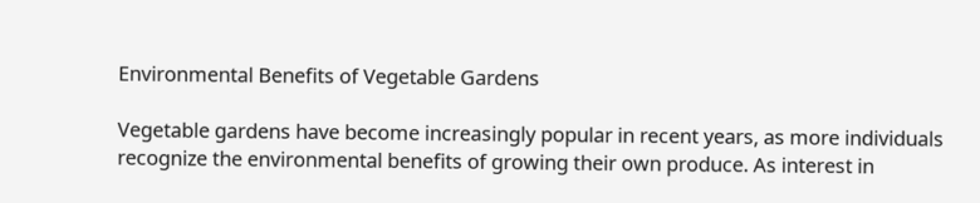Environmental Benefits of Vegetable Gardens

Vegetable gardens have become increasingly popular in recent years, as more individuals recognize the environmental benefits of growing their own produce. As interest in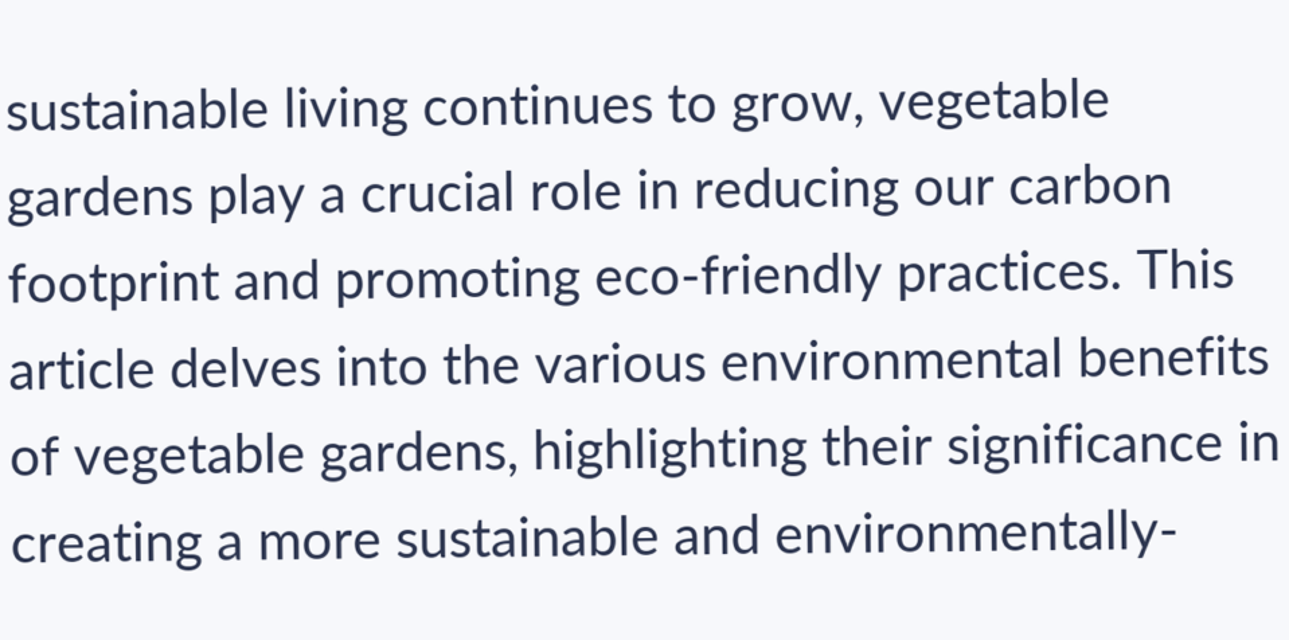sustainable living continues to grow, vegetable gardens play a crucial role in reducing our carbon footprint and promoting eco-friendly practices. This article delves into the various environmental benefits of vegetable gardens, highlighting their significance in creating a more sustainable and environmentally-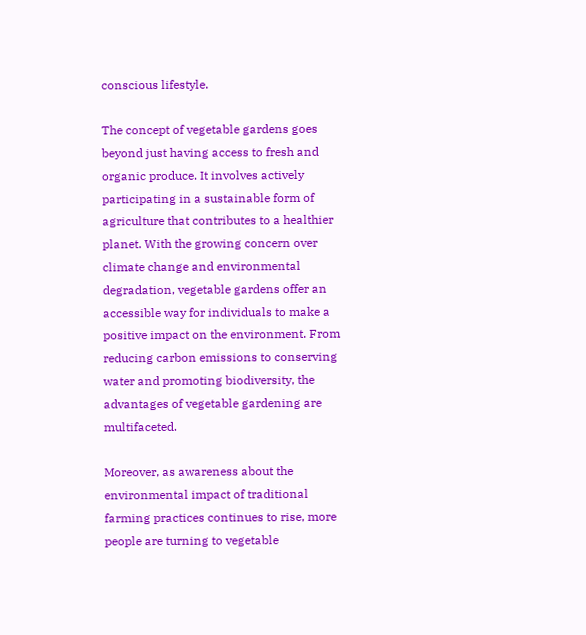conscious lifestyle.

The concept of vegetable gardens goes beyond just having access to fresh and organic produce. It involves actively participating in a sustainable form of agriculture that contributes to a healthier planet. With the growing concern over climate change and environmental degradation, vegetable gardens offer an accessible way for individuals to make a positive impact on the environment. From reducing carbon emissions to conserving water and promoting biodiversity, the advantages of vegetable gardening are multifaceted.

Moreover, as awareness about the environmental impact of traditional farming practices continues to rise, more people are turning to vegetable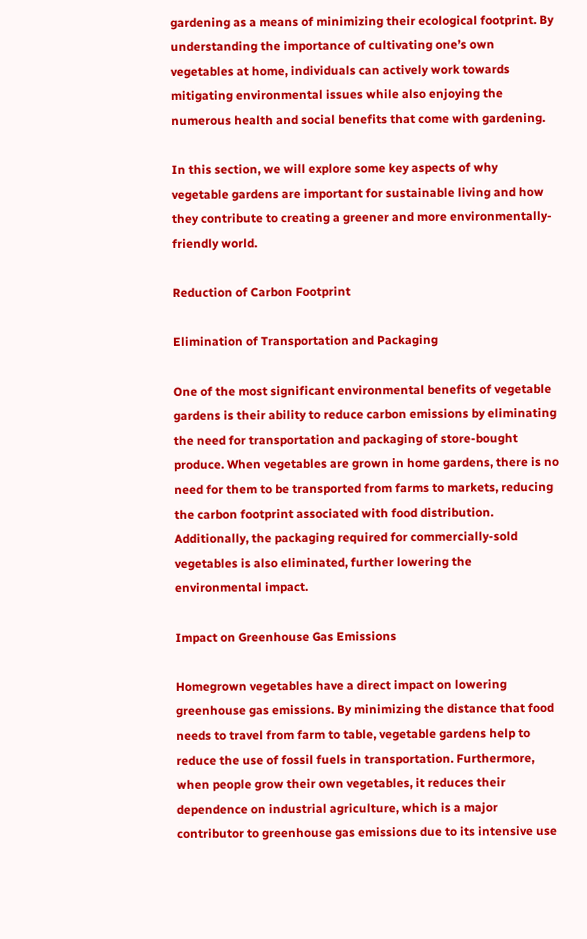gardening as a means of minimizing their ecological footprint. By understanding the importance of cultivating one’s own vegetables at home, individuals can actively work towards mitigating environmental issues while also enjoying the numerous health and social benefits that come with gardening.

In this section, we will explore some key aspects of why vegetable gardens are important for sustainable living and how they contribute to creating a greener and more environmentally-friendly world.

Reduction of Carbon Footprint

Elimination of Transportation and Packaging

One of the most significant environmental benefits of vegetable gardens is their ability to reduce carbon emissions by eliminating the need for transportation and packaging of store-bought produce. When vegetables are grown in home gardens, there is no need for them to be transported from farms to markets, reducing the carbon footprint associated with food distribution. Additionally, the packaging required for commercially-sold vegetables is also eliminated, further lowering the environmental impact.

Impact on Greenhouse Gas Emissions

Homegrown vegetables have a direct impact on lowering greenhouse gas emissions. By minimizing the distance that food needs to travel from farm to table, vegetable gardens help to reduce the use of fossil fuels in transportation. Furthermore, when people grow their own vegetables, it reduces their dependence on industrial agriculture, which is a major contributor to greenhouse gas emissions due to its intensive use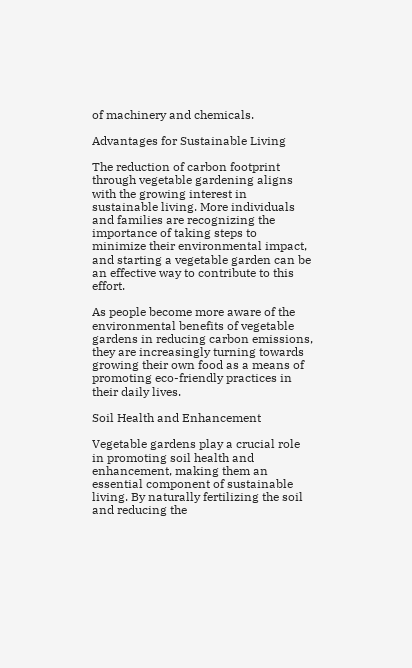of machinery and chemicals.

Advantages for Sustainable Living

The reduction of carbon footprint through vegetable gardening aligns with the growing interest in sustainable living. More individuals and families are recognizing the importance of taking steps to minimize their environmental impact, and starting a vegetable garden can be an effective way to contribute to this effort.

As people become more aware of the environmental benefits of vegetable gardens in reducing carbon emissions, they are increasingly turning towards growing their own food as a means of promoting eco-friendly practices in their daily lives.

Soil Health and Enhancement

Vegetable gardens play a crucial role in promoting soil health and enhancement, making them an essential component of sustainable living. By naturally fertilizing the soil and reducing the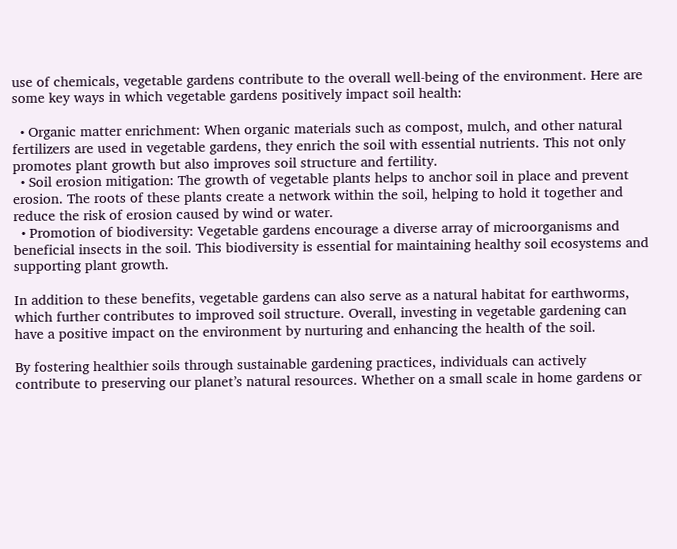use of chemicals, vegetable gardens contribute to the overall well-being of the environment. Here are some key ways in which vegetable gardens positively impact soil health:

  • Organic matter enrichment: When organic materials such as compost, mulch, and other natural fertilizers are used in vegetable gardens, they enrich the soil with essential nutrients. This not only promotes plant growth but also improves soil structure and fertility.
  • Soil erosion mitigation: The growth of vegetable plants helps to anchor soil in place and prevent erosion. The roots of these plants create a network within the soil, helping to hold it together and reduce the risk of erosion caused by wind or water.
  • Promotion of biodiversity: Vegetable gardens encourage a diverse array of microorganisms and beneficial insects in the soil. This biodiversity is essential for maintaining healthy soil ecosystems and supporting plant growth.

In addition to these benefits, vegetable gardens can also serve as a natural habitat for earthworms, which further contributes to improved soil structure. Overall, investing in vegetable gardening can have a positive impact on the environment by nurturing and enhancing the health of the soil.

By fostering healthier soils through sustainable gardening practices, individuals can actively contribute to preserving our planet’s natural resources. Whether on a small scale in home gardens or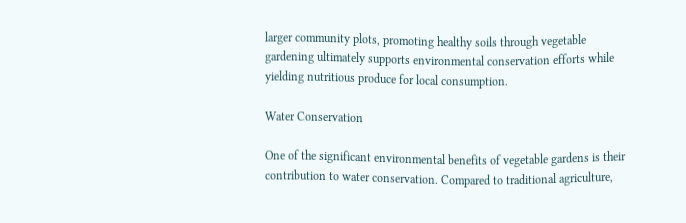larger community plots, promoting healthy soils through vegetable gardening ultimately supports environmental conservation efforts while yielding nutritious produce for local consumption.

Water Conservation

One of the significant environmental benefits of vegetable gardens is their contribution to water conservation. Compared to traditional agriculture,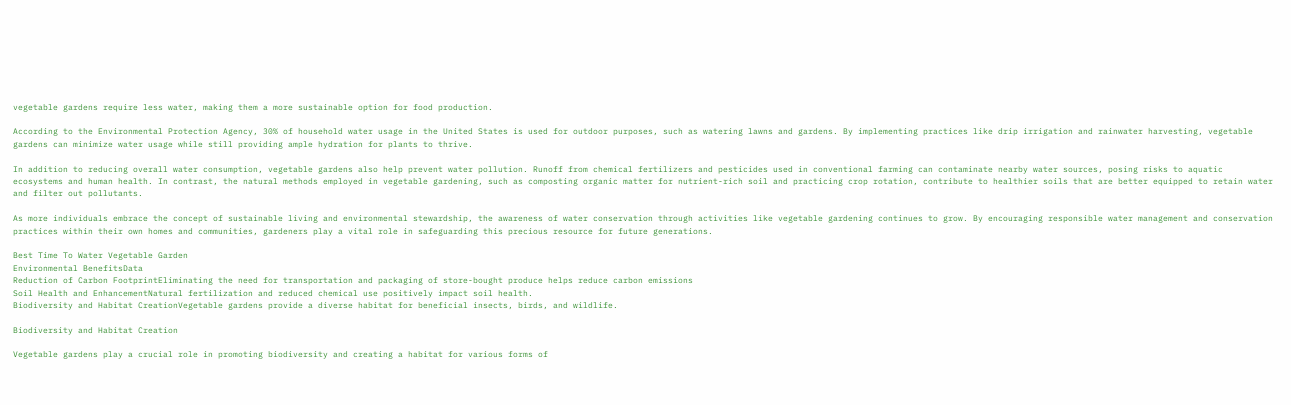vegetable gardens require less water, making them a more sustainable option for food production.

According to the Environmental Protection Agency, 30% of household water usage in the United States is used for outdoor purposes, such as watering lawns and gardens. By implementing practices like drip irrigation and rainwater harvesting, vegetable gardens can minimize water usage while still providing ample hydration for plants to thrive.

In addition to reducing overall water consumption, vegetable gardens also help prevent water pollution. Runoff from chemical fertilizers and pesticides used in conventional farming can contaminate nearby water sources, posing risks to aquatic ecosystems and human health. In contrast, the natural methods employed in vegetable gardening, such as composting organic matter for nutrient-rich soil and practicing crop rotation, contribute to healthier soils that are better equipped to retain water and filter out pollutants.

As more individuals embrace the concept of sustainable living and environmental stewardship, the awareness of water conservation through activities like vegetable gardening continues to grow. By encouraging responsible water management and conservation practices within their own homes and communities, gardeners play a vital role in safeguarding this precious resource for future generations.

Best Time To Water Vegetable Garden
Environmental BenefitsData
Reduction of Carbon FootprintEliminating the need for transportation and packaging of store-bought produce helps reduce carbon emissions
Soil Health and EnhancementNatural fertilization and reduced chemical use positively impact soil health.
Biodiversity and Habitat CreationVegetable gardens provide a diverse habitat for beneficial insects, birds, and wildlife.

Biodiversity and Habitat Creation

Vegetable gardens play a crucial role in promoting biodiversity and creating a habitat for various forms of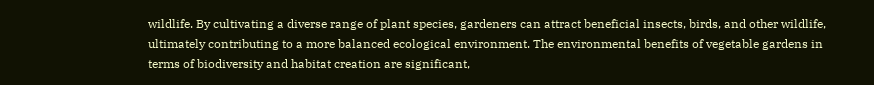wildlife. By cultivating a diverse range of plant species, gardeners can attract beneficial insects, birds, and other wildlife, ultimately contributing to a more balanced ecological environment. The environmental benefits of vegetable gardens in terms of biodiversity and habitat creation are significant,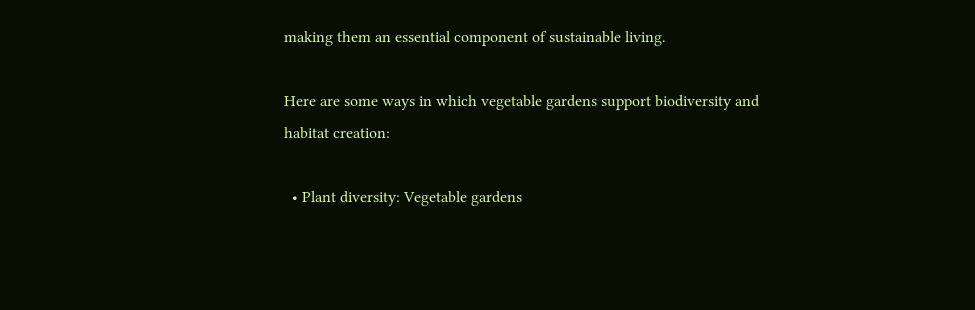making them an essential component of sustainable living.

Here are some ways in which vegetable gardens support biodiversity and habitat creation:

  • Plant diversity: Vegetable gardens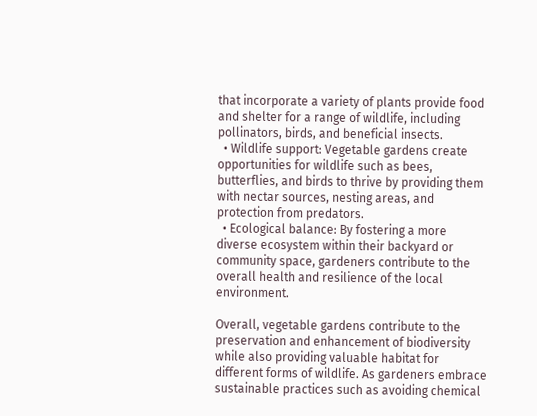that incorporate a variety of plants provide food and shelter for a range of wildlife, including pollinators, birds, and beneficial insects.
  • Wildlife support: Vegetable gardens create opportunities for wildlife such as bees, butterflies, and birds to thrive by providing them with nectar sources, nesting areas, and protection from predators.
  • Ecological balance: By fostering a more diverse ecosystem within their backyard or community space, gardeners contribute to the overall health and resilience of the local environment.

Overall, vegetable gardens contribute to the preservation and enhancement of biodiversity while also providing valuable habitat for different forms of wildlife. As gardeners embrace sustainable practices such as avoiding chemical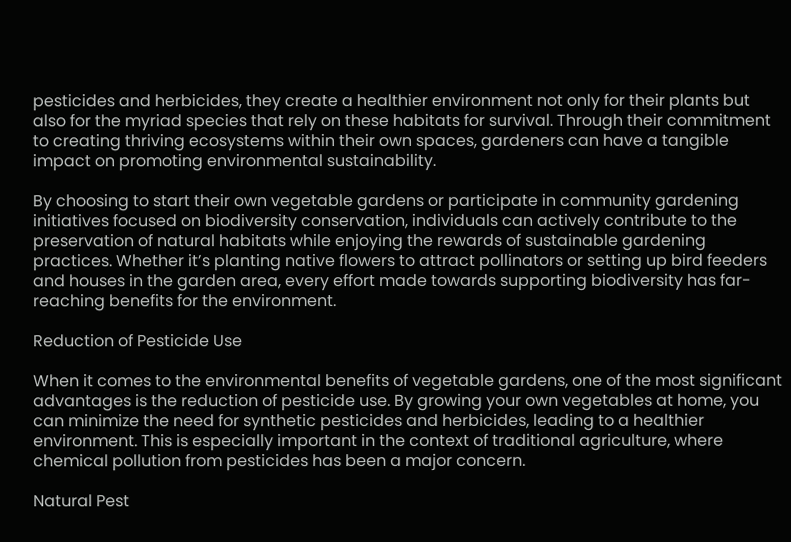pesticides and herbicides, they create a healthier environment not only for their plants but also for the myriad species that rely on these habitats for survival. Through their commitment to creating thriving ecosystems within their own spaces, gardeners can have a tangible impact on promoting environmental sustainability.

By choosing to start their own vegetable gardens or participate in community gardening initiatives focused on biodiversity conservation, individuals can actively contribute to the preservation of natural habitats while enjoying the rewards of sustainable gardening practices. Whether it’s planting native flowers to attract pollinators or setting up bird feeders and houses in the garden area, every effort made towards supporting biodiversity has far-reaching benefits for the environment.

Reduction of Pesticide Use

When it comes to the environmental benefits of vegetable gardens, one of the most significant advantages is the reduction of pesticide use. By growing your own vegetables at home, you can minimize the need for synthetic pesticides and herbicides, leading to a healthier environment. This is especially important in the context of traditional agriculture, where chemical pollution from pesticides has been a major concern.

Natural Pest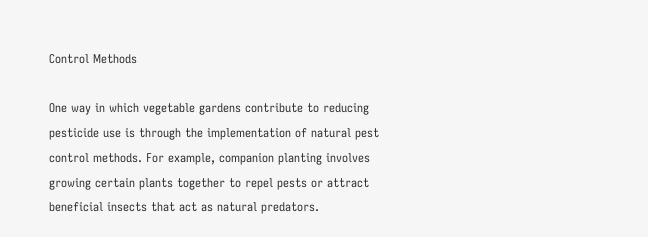Control Methods

One way in which vegetable gardens contribute to reducing pesticide use is through the implementation of natural pest control methods. For example, companion planting involves growing certain plants together to repel pests or attract beneficial insects that act as natural predators.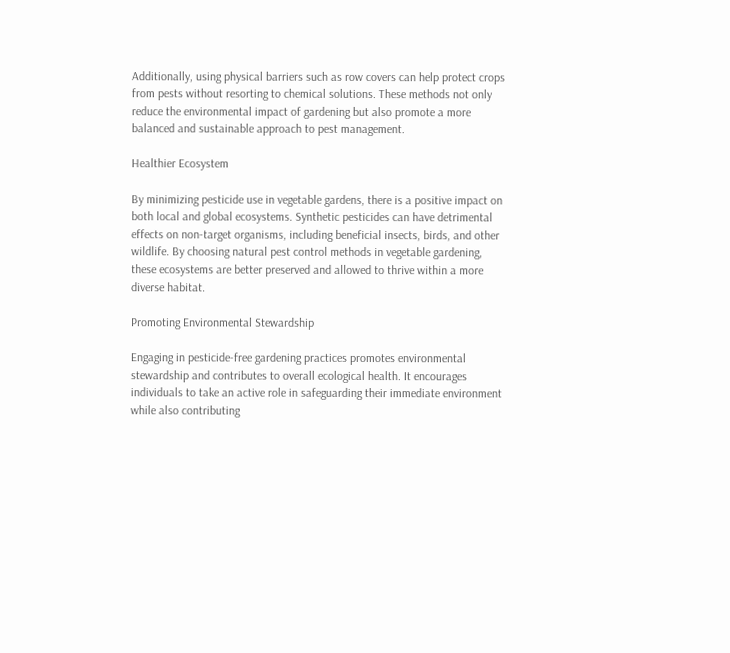Additionally, using physical barriers such as row covers can help protect crops from pests without resorting to chemical solutions. These methods not only reduce the environmental impact of gardening but also promote a more balanced and sustainable approach to pest management.

Healthier Ecosystem

By minimizing pesticide use in vegetable gardens, there is a positive impact on both local and global ecosystems. Synthetic pesticides can have detrimental effects on non-target organisms, including beneficial insects, birds, and other wildlife. By choosing natural pest control methods in vegetable gardening, these ecosystems are better preserved and allowed to thrive within a more diverse habitat.

Promoting Environmental Stewardship

Engaging in pesticide-free gardening practices promotes environmental stewardship and contributes to overall ecological health. It encourages individuals to take an active role in safeguarding their immediate environment while also contributing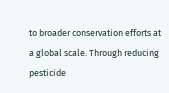to broader conservation efforts at a global scale. Through reducing pesticide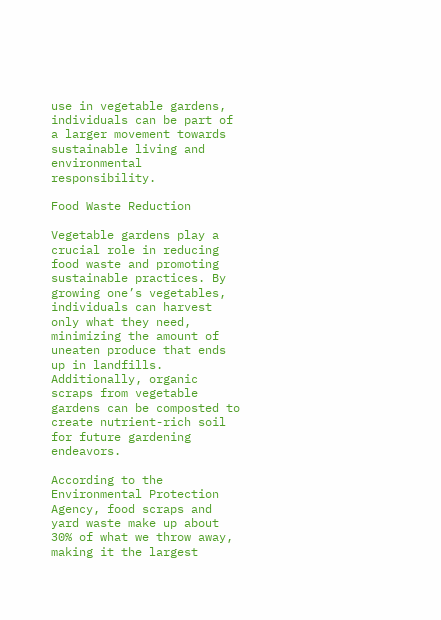use in vegetable gardens, individuals can be part of a larger movement towards sustainable living and environmental responsibility.

Food Waste Reduction

Vegetable gardens play a crucial role in reducing food waste and promoting sustainable practices. By growing one’s vegetables, individuals can harvest only what they need, minimizing the amount of uneaten produce that ends up in landfills. Additionally, organic scraps from vegetable gardens can be composted to create nutrient-rich soil for future gardening endeavors.

According to the Environmental Protection Agency, food scraps and yard waste make up about 30% of what we throw away, making it the largest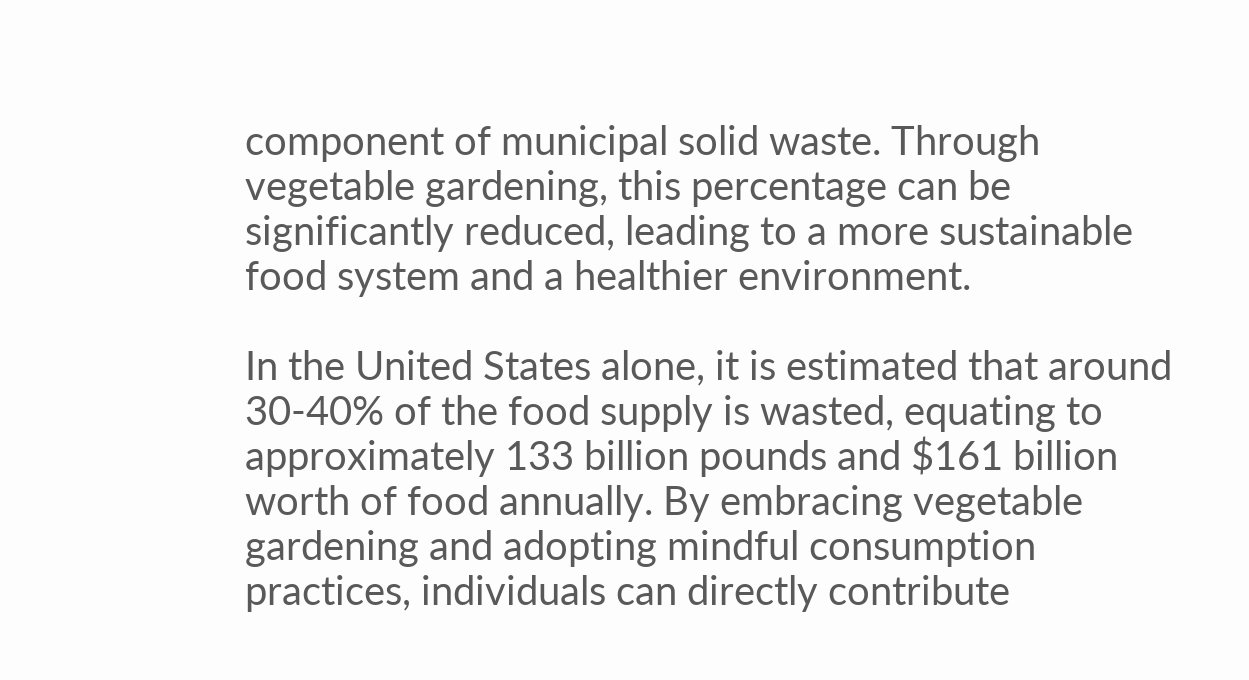component of municipal solid waste. Through vegetable gardening, this percentage can be significantly reduced, leading to a more sustainable food system and a healthier environment.

In the United States alone, it is estimated that around 30-40% of the food supply is wasted, equating to approximately 133 billion pounds and $161 billion worth of food annually. By embracing vegetable gardening and adopting mindful consumption practices, individuals can directly contribute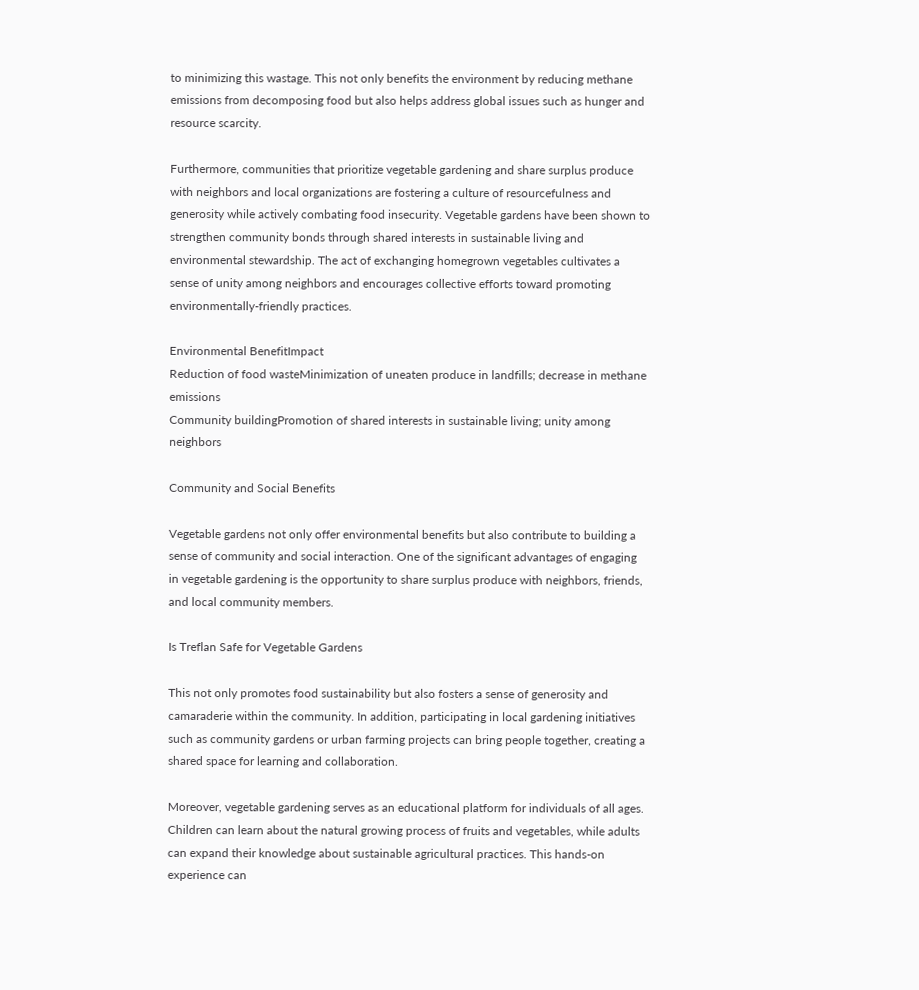to minimizing this wastage. This not only benefits the environment by reducing methane emissions from decomposing food but also helps address global issues such as hunger and resource scarcity.

Furthermore, communities that prioritize vegetable gardening and share surplus produce with neighbors and local organizations are fostering a culture of resourcefulness and generosity while actively combating food insecurity. Vegetable gardens have been shown to strengthen community bonds through shared interests in sustainable living and environmental stewardship. The act of exchanging homegrown vegetables cultivates a sense of unity among neighbors and encourages collective efforts toward promoting environmentally-friendly practices.

Environmental BenefitImpact
Reduction of food wasteMinimization of uneaten produce in landfills; decrease in methane emissions
Community buildingPromotion of shared interests in sustainable living; unity among neighbors

Community and Social Benefits

Vegetable gardens not only offer environmental benefits but also contribute to building a sense of community and social interaction. One of the significant advantages of engaging in vegetable gardening is the opportunity to share surplus produce with neighbors, friends, and local community members.

Is Treflan Safe for Vegetable Gardens

This not only promotes food sustainability but also fosters a sense of generosity and camaraderie within the community. In addition, participating in local gardening initiatives such as community gardens or urban farming projects can bring people together, creating a shared space for learning and collaboration.

Moreover, vegetable gardening serves as an educational platform for individuals of all ages. Children can learn about the natural growing process of fruits and vegetables, while adults can expand their knowledge about sustainable agricultural practices. This hands-on experience can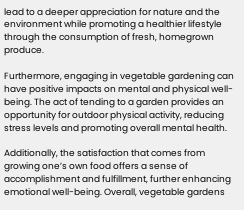lead to a deeper appreciation for nature and the environment while promoting a healthier lifestyle through the consumption of fresh, homegrown produce.

Furthermore, engaging in vegetable gardening can have positive impacts on mental and physical well-being. The act of tending to a garden provides an opportunity for outdoor physical activity, reducing stress levels and promoting overall mental health.

Additionally, the satisfaction that comes from growing one’s own food offers a sense of accomplishment and fulfillment, further enhancing emotional well-being. Overall, vegetable gardens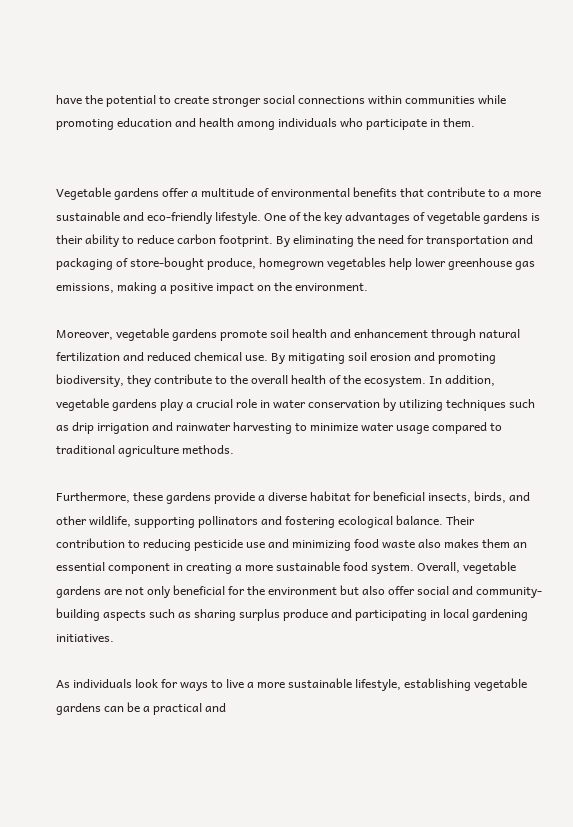have the potential to create stronger social connections within communities while promoting education and health among individuals who participate in them.


Vegetable gardens offer a multitude of environmental benefits that contribute to a more sustainable and eco-friendly lifestyle. One of the key advantages of vegetable gardens is their ability to reduce carbon footprint. By eliminating the need for transportation and packaging of store-bought produce, homegrown vegetables help lower greenhouse gas emissions, making a positive impact on the environment.

Moreover, vegetable gardens promote soil health and enhancement through natural fertilization and reduced chemical use. By mitigating soil erosion and promoting biodiversity, they contribute to the overall health of the ecosystem. In addition, vegetable gardens play a crucial role in water conservation by utilizing techniques such as drip irrigation and rainwater harvesting to minimize water usage compared to traditional agriculture methods.

Furthermore, these gardens provide a diverse habitat for beneficial insects, birds, and other wildlife, supporting pollinators and fostering ecological balance. Their contribution to reducing pesticide use and minimizing food waste also makes them an essential component in creating a more sustainable food system. Overall, vegetable gardens are not only beneficial for the environment but also offer social and community-building aspects such as sharing surplus produce and participating in local gardening initiatives.

As individuals look for ways to live a more sustainable lifestyle, establishing vegetable gardens can be a practical and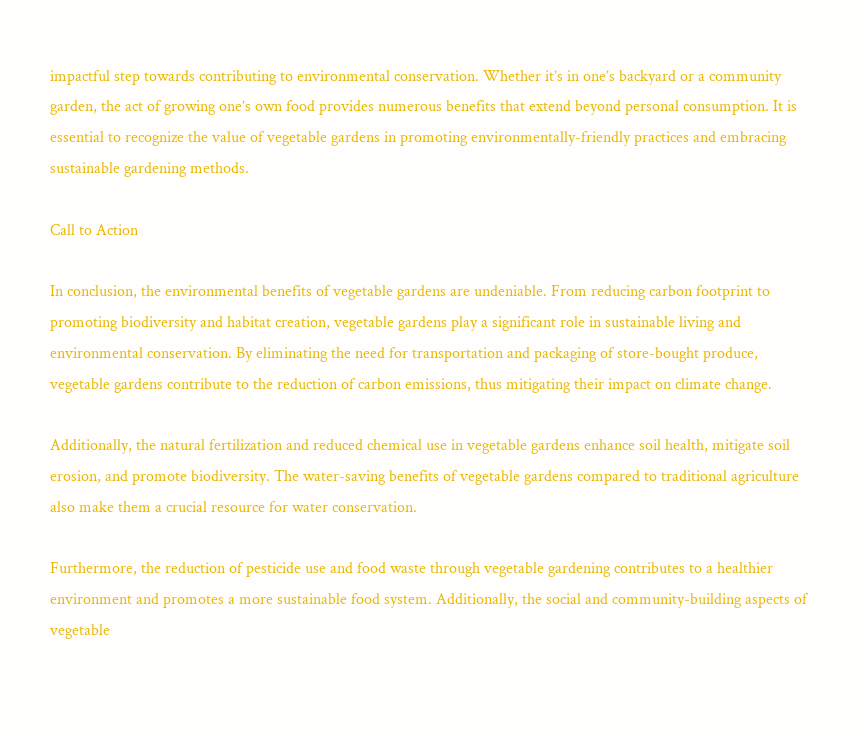impactful step towards contributing to environmental conservation. Whether it’s in one’s backyard or a community garden, the act of growing one’s own food provides numerous benefits that extend beyond personal consumption. It is essential to recognize the value of vegetable gardens in promoting environmentally-friendly practices and embracing sustainable gardening methods.

Call to Action

In conclusion, the environmental benefits of vegetable gardens are undeniable. From reducing carbon footprint to promoting biodiversity and habitat creation, vegetable gardens play a significant role in sustainable living and environmental conservation. By eliminating the need for transportation and packaging of store-bought produce, vegetable gardens contribute to the reduction of carbon emissions, thus mitigating their impact on climate change.

Additionally, the natural fertilization and reduced chemical use in vegetable gardens enhance soil health, mitigate soil erosion, and promote biodiversity. The water-saving benefits of vegetable gardens compared to traditional agriculture also make them a crucial resource for water conservation.

Furthermore, the reduction of pesticide use and food waste through vegetable gardening contributes to a healthier environment and promotes a more sustainable food system. Additionally, the social and community-building aspects of vegetable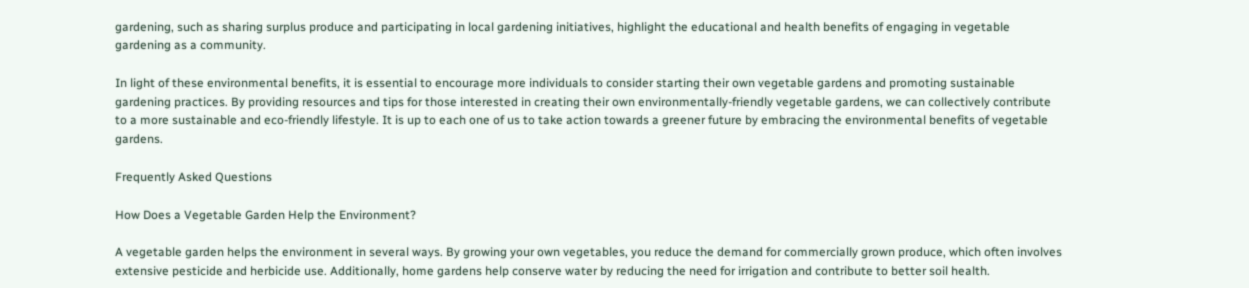gardening, such as sharing surplus produce and participating in local gardening initiatives, highlight the educational and health benefits of engaging in vegetable gardening as a community.

In light of these environmental benefits, it is essential to encourage more individuals to consider starting their own vegetable gardens and promoting sustainable gardening practices. By providing resources and tips for those interested in creating their own environmentally-friendly vegetable gardens, we can collectively contribute to a more sustainable and eco-friendly lifestyle. It is up to each one of us to take action towards a greener future by embracing the environmental benefits of vegetable gardens.

Frequently Asked Questions

How Does a Vegetable Garden Help the Environment?

A vegetable garden helps the environment in several ways. By growing your own vegetables, you reduce the demand for commercially grown produce, which often involves extensive pesticide and herbicide use. Additionally, home gardens help conserve water by reducing the need for irrigation and contribute to better soil health.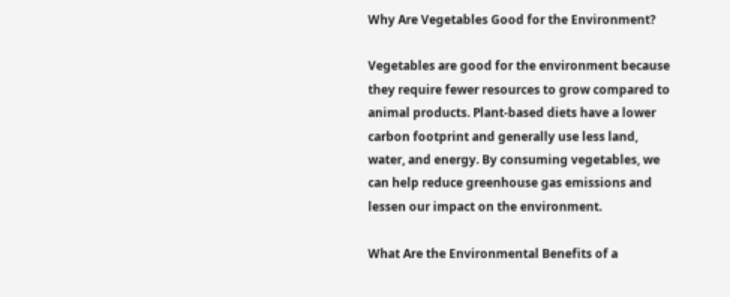Why Are Vegetables Good for the Environment?

Vegetables are good for the environment because they require fewer resources to grow compared to animal products. Plant-based diets have a lower carbon footprint and generally use less land, water, and energy. By consuming vegetables, we can help reduce greenhouse gas emissions and lessen our impact on the environment.

What Are the Environmental Benefits of a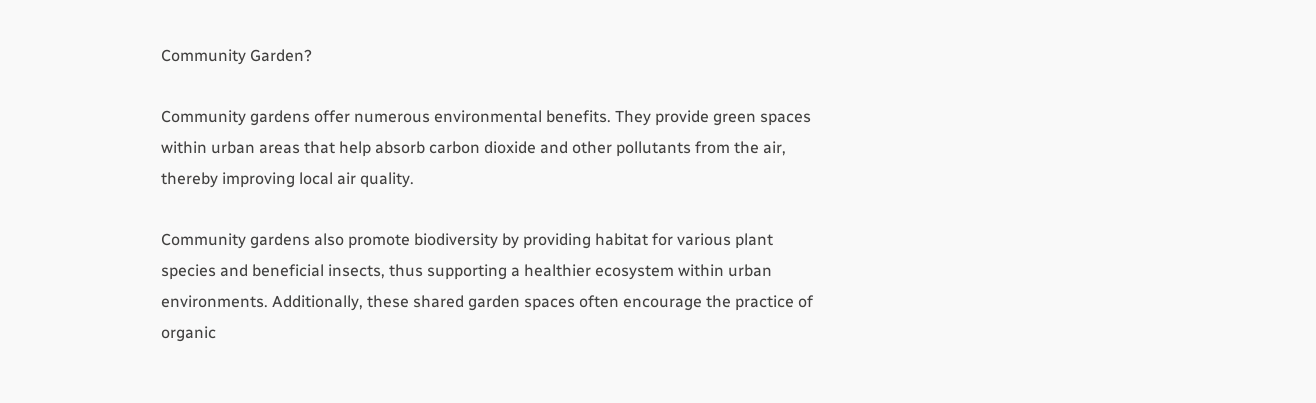Community Garden?

Community gardens offer numerous environmental benefits. They provide green spaces within urban areas that help absorb carbon dioxide and other pollutants from the air, thereby improving local air quality.

Community gardens also promote biodiversity by providing habitat for various plant species and beneficial insects, thus supporting a healthier ecosystem within urban environments. Additionally, these shared garden spaces often encourage the practice of organic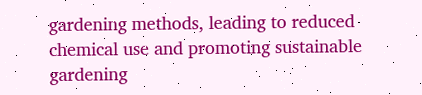gardening methods, leading to reduced chemical use and promoting sustainable gardening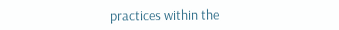practices within the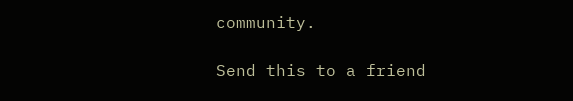community.

Send this to a friend